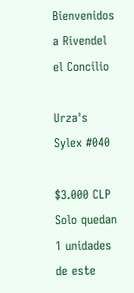Bienvenidos a Rivendel el Concilio

Urza's Sylex #040

$3.000 CLP
Solo quedan 1 unidades de este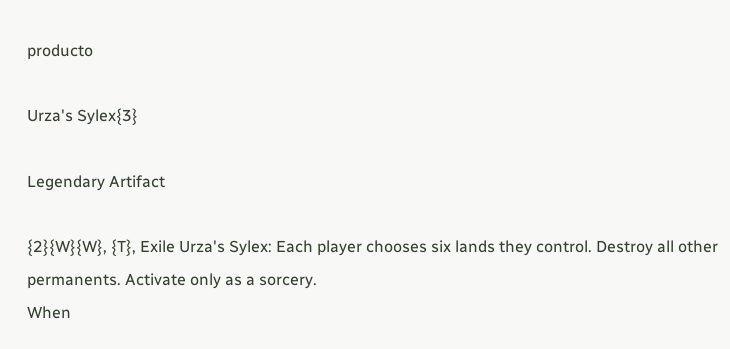producto

Urza's Sylex{3}

Legendary Artifact

{2}{W}{W}, {T}, Exile Urza's Sylex: Each player chooses six lands they control. Destroy all other permanents. Activate only as a sorcery.
When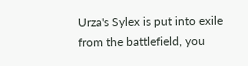Urza's Sylex is put into exile from the battlefield, you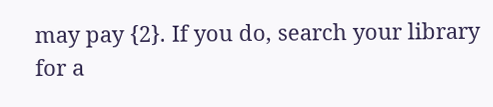may pay {2}. If you do, search your library for a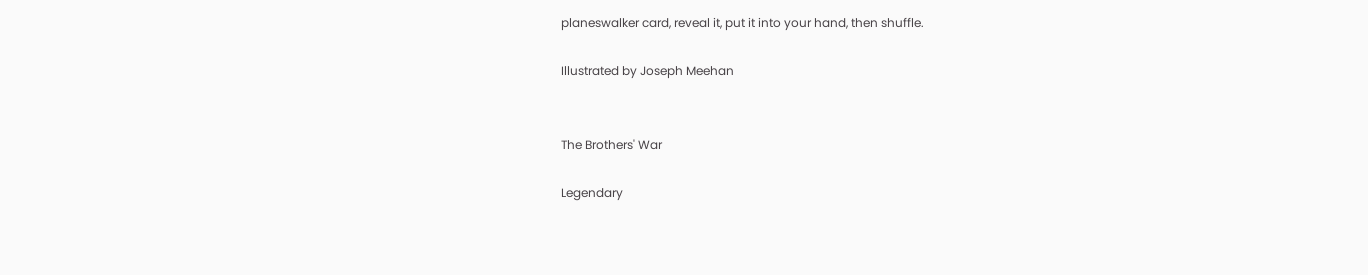planeswalker card, reveal it, put it into your hand, then shuffle.

Illustrated by Joseph Meehan


The Brothers' War

Legendary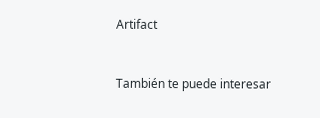Artifact


También te puede interesar